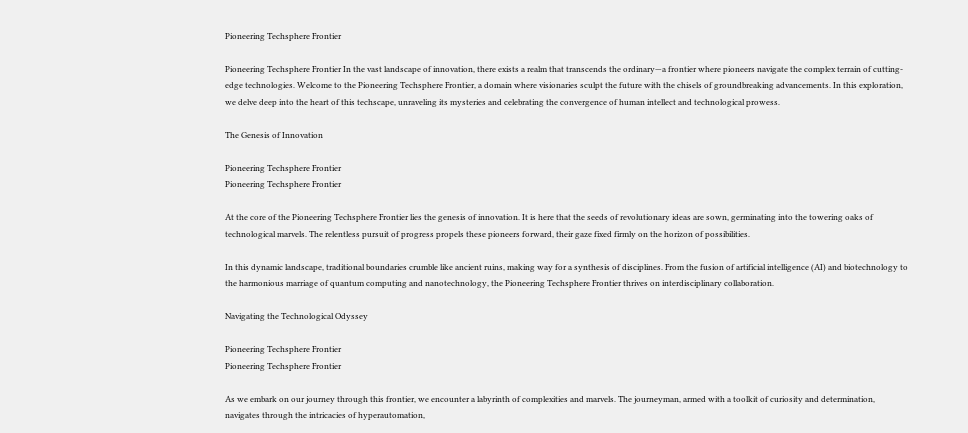Pioneering Techsphere Frontier

Pioneering Techsphere Frontier In the vast landscape of innovation, there exists a realm that transcends the ordinary—a frontier where pioneers navigate the complex terrain of cutting-edge technologies. Welcome to the Pioneering Techsphere Frontier, a domain where visionaries sculpt the future with the chisels of groundbreaking advancements. In this exploration, we delve deep into the heart of this techscape, unraveling its mysteries and celebrating the convergence of human intellect and technological prowess.

The Genesis of Innovation

Pioneering Techsphere Frontier
Pioneering Techsphere Frontier

At the core of the Pioneering Techsphere Frontier lies the genesis of innovation. It is here that the seeds of revolutionary ideas are sown, germinating into the towering oaks of technological marvels. The relentless pursuit of progress propels these pioneers forward, their gaze fixed firmly on the horizon of possibilities.

In this dynamic landscape, traditional boundaries crumble like ancient ruins, making way for a synthesis of disciplines. From the fusion of artificial intelligence (AI) and biotechnology to the harmonious marriage of quantum computing and nanotechnology, the Pioneering Techsphere Frontier thrives on interdisciplinary collaboration.

Navigating the Technological Odyssey

Pioneering Techsphere Frontier
Pioneering Techsphere Frontier

As we embark on our journey through this frontier, we encounter a labyrinth of complexities and marvels. The journeyman, armed with a toolkit of curiosity and determination, navigates through the intricacies of hyperautomation,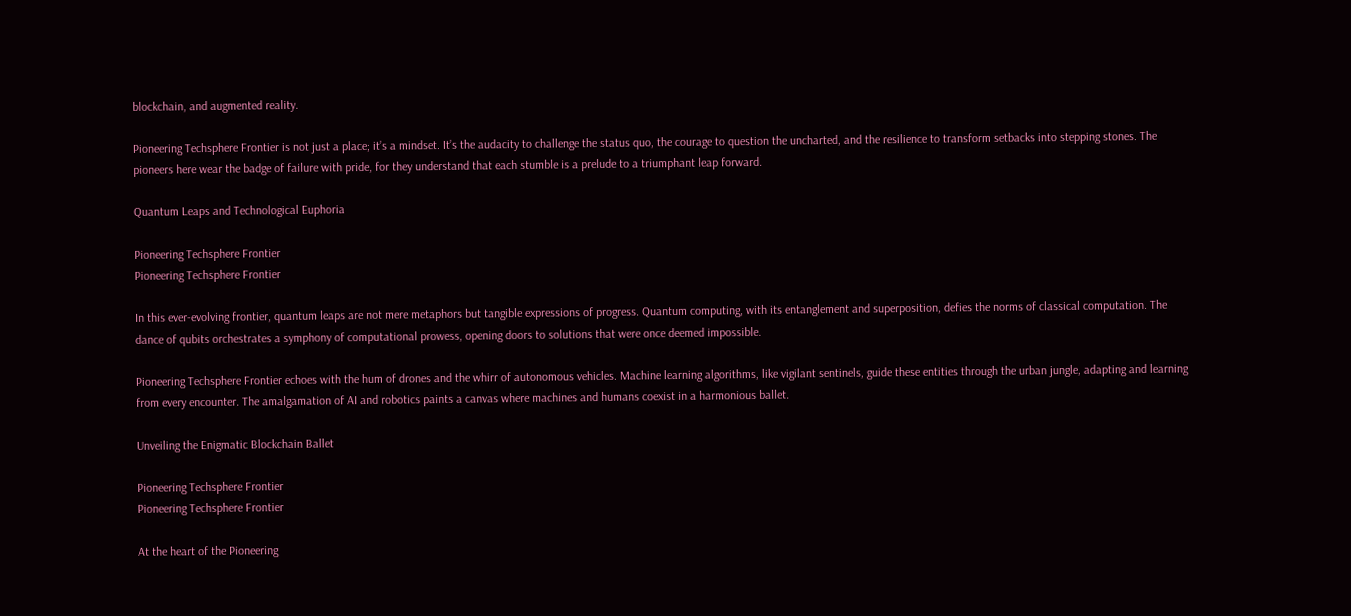blockchain, and augmented reality.

Pioneering Techsphere Frontier is not just a place; it’s a mindset. It’s the audacity to challenge the status quo, the courage to question the uncharted, and the resilience to transform setbacks into stepping stones. The pioneers here wear the badge of failure with pride, for they understand that each stumble is a prelude to a triumphant leap forward.

Quantum Leaps and Technological Euphoria

Pioneering Techsphere Frontier
Pioneering Techsphere Frontier

In this ever-evolving frontier, quantum leaps are not mere metaphors but tangible expressions of progress. Quantum computing, with its entanglement and superposition, defies the norms of classical computation. The dance of qubits orchestrates a symphony of computational prowess, opening doors to solutions that were once deemed impossible.

Pioneering Techsphere Frontier echoes with the hum of drones and the whirr of autonomous vehicles. Machine learning algorithms, like vigilant sentinels, guide these entities through the urban jungle, adapting and learning from every encounter. The amalgamation of AI and robotics paints a canvas where machines and humans coexist in a harmonious ballet.

Unveiling the Enigmatic Blockchain Ballet

Pioneering Techsphere Frontier
Pioneering Techsphere Frontier

At the heart of the Pioneering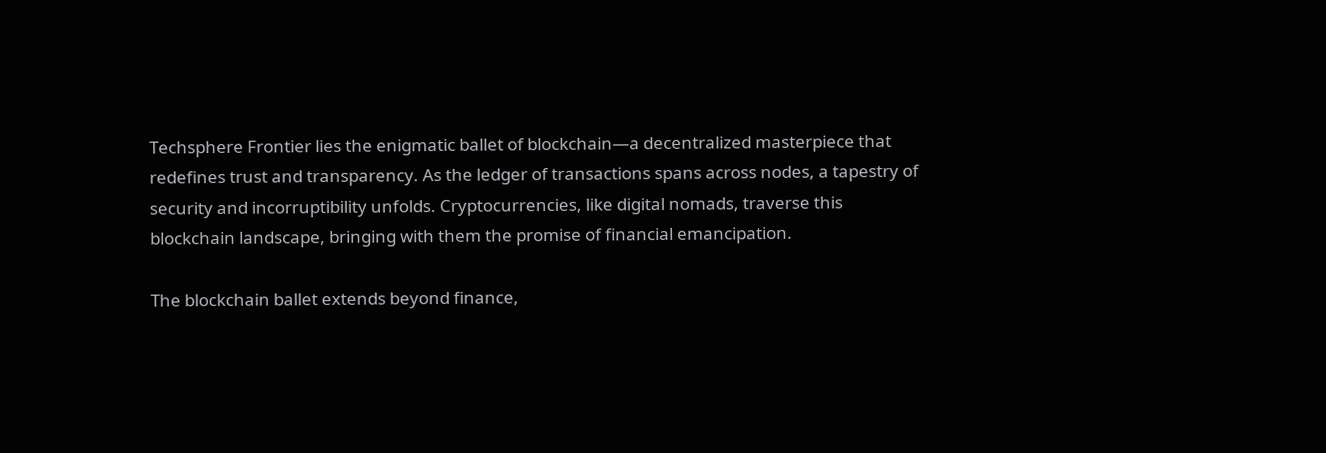Techsphere Frontier lies the enigmatic ballet of blockchain—a decentralized masterpiece that redefines trust and transparency. As the ledger of transactions spans across nodes, a tapestry of security and incorruptibility unfolds. Cryptocurrencies, like digital nomads, traverse this blockchain landscape, bringing with them the promise of financial emancipation.

The blockchain ballet extends beyond finance,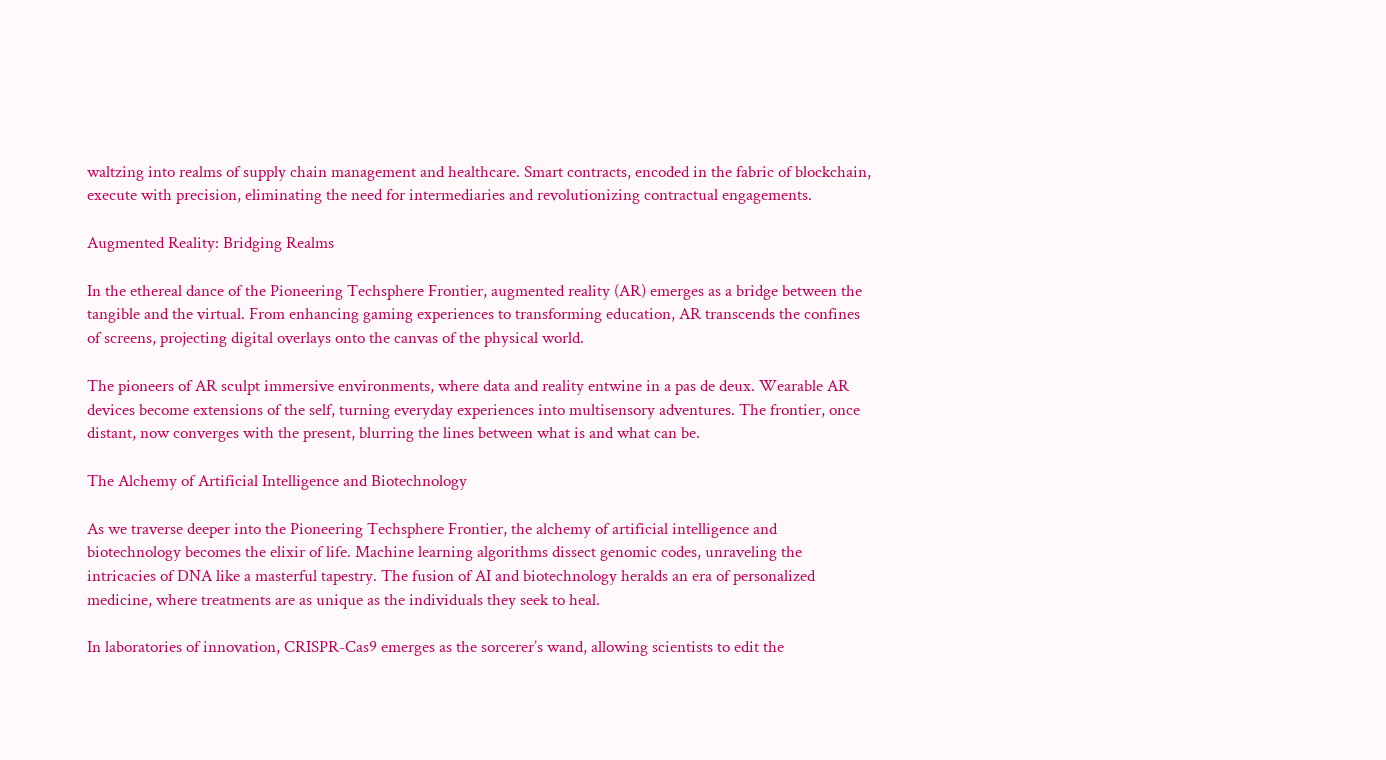waltzing into realms of supply chain management and healthcare. Smart contracts, encoded in the fabric of blockchain, execute with precision, eliminating the need for intermediaries and revolutionizing contractual engagements.

Augmented Reality: Bridging Realms

In the ethereal dance of the Pioneering Techsphere Frontier, augmented reality (AR) emerges as a bridge between the tangible and the virtual. From enhancing gaming experiences to transforming education, AR transcends the confines of screens, projecting digital overlays onto the canvas of the physical world.

The pioneers of AR sculpt immersive environments, where data and reality entwine in a pas de deux. Wearable AR devices become extensions of the self, turning everyday experiences into multisensory adventures. The frontier, once distant, now converges with the present, blurring the lines between what is and what can be.

The Alchemy of Artificial Intelligence and Biotechnology

As we traverse deeper into the Pioneering Techsphere Frontier, the alchemy of artificial intelligence and biotechnology becomes the elixir of life. Machine learning algorithms dissect genomic codes, unraveling the intricacies of DNA like a masterful tapestry. The fusion of AI and biotechnology heralds an era of personalized medicine, where treatments are as unique as the individuals they seek to heal.

In laboratories of innovation, CRISPR-Cas9 emerges as the sorcerer’s wand, allowing scientists to edit the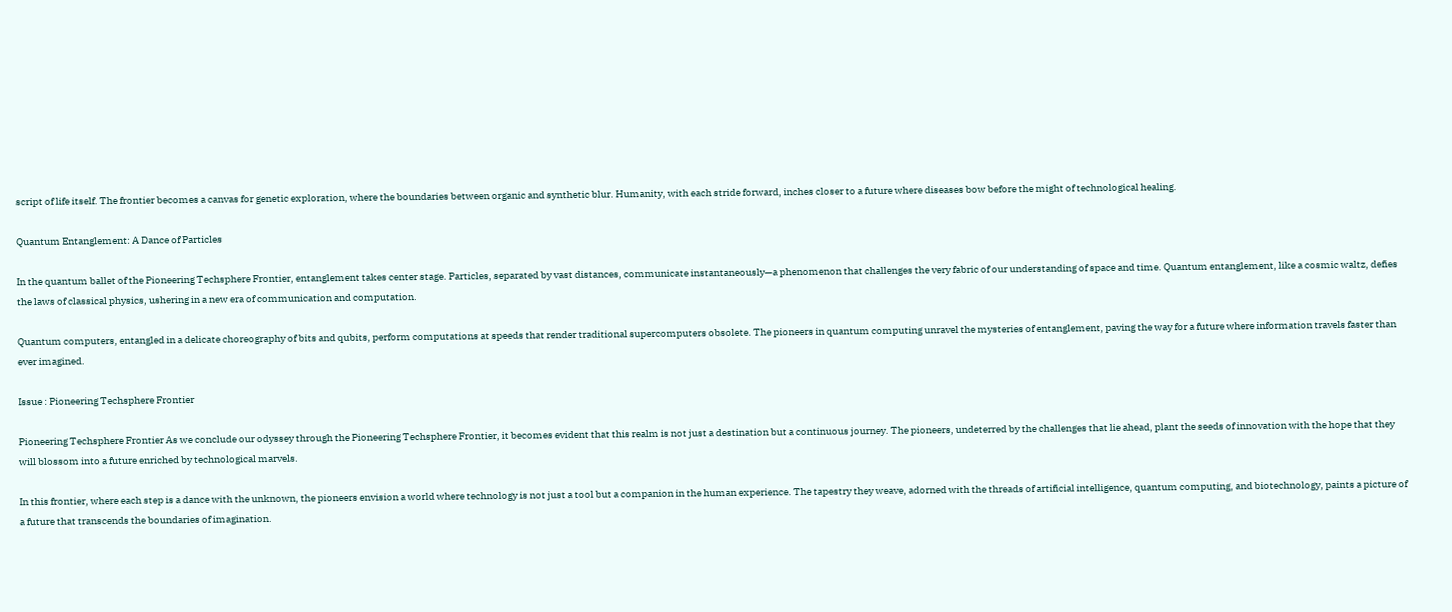script of life itself. The frontier becomes a canvas for genetic exploration, where the boundaries between organic and synthetic blur. Humanity, with each stride forward, inches closer to a future where diseases bow before the might of technological healing.

Quantum Entanglement: A Dance of Particles

In the quantum ballet of the Pioneering Techsphere Frontier, entanglement takes center stage. Particles, separated by vast distances, communicate instantaneously—a phenomenon that challenges the very fabric of our understanding of space and time. Quantum entanglement, like a cosmic waltz, defies the laws of classical physics, ushering in a new era of communication and computation.

Quantum computers, entangled in a delicate choreography of bits and qubits, perform computations at speeds that render traditional supercomputers obsolete. The pioneers in quantum computing unravel the mysteries of entanglement, paving the way for a future where information travels faster than ever imagined.

Issue : Pioneering Techsphere Frontier

Pioneering Techsphere Frontier As we conclude our odyssey through the Pioneering Techsphere Frontier, it becomes evident that this realm is not just a destination but a continuous journey. The pioneers, undeterred by the challenges that lie ahead, plant the seeds of innovation with the hope that they will blossom into a future enriched by technological marvels.

In this frontier, where each step is a dance with the unknown, the pioneers envision a world where technology is not just a tool but a companion in the human experience. The tapestry they weave, adorned with the threads of artificial intelligence, quantum computing, and biotechnology, paints a picture of a future that transcends the boundaries of imagination.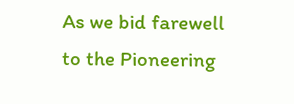As we bid farewell to the Pioneering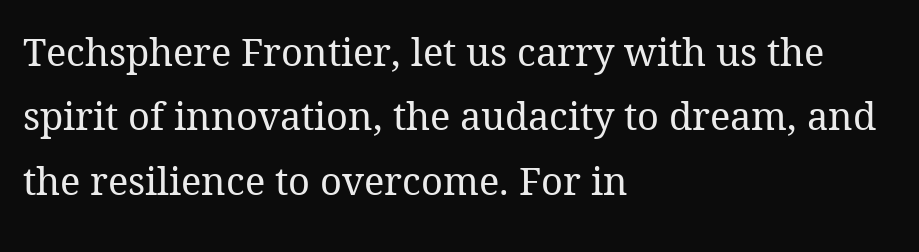Techsphere Frontier, let us carry with us the spirit of innovation, the audacity to dream, and the resilience to overcome. For in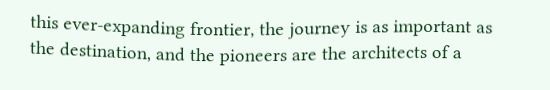this ever-expanding frontier, the journey is as important as the destination, and the pioneers are the architects of a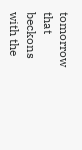tomorrow that beckons with the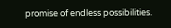promise of endless possibilities.